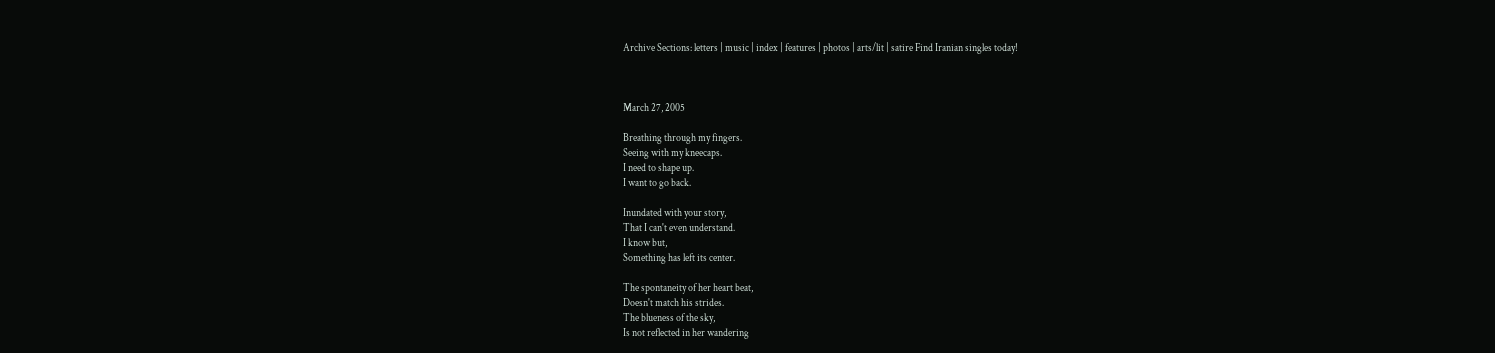Archive Sections: letters | music | index | features | photos | arts/lit | satire Find Iranian singles today!



March 27, 2005

Breathing through my fingers.
Seeing with my kneecaps.
I need to shape up.
I want to go back.

Inundated with your story,
That I can't even understand.
I know but,
Something has left its center.

The spontaneity of her heart beat,
Doesn't match his strides.
The blueness of the sky,
Is not reflected in her wandering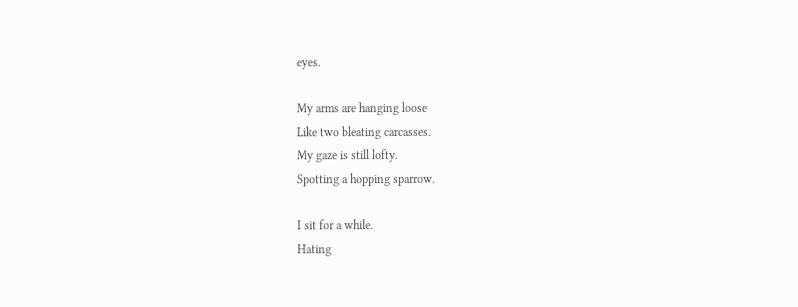eyes.

My arms are hanging loose
Like two bleating carcasses.
My gaze is still lofty.
Spotting a hopping sparrow.

I sit for a while.
Hating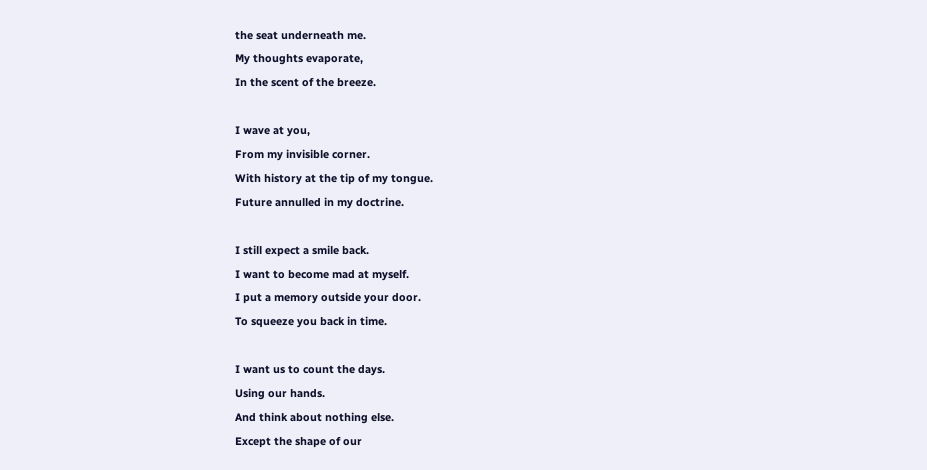the seat underneath me.
My thoughts evaporate,
In the scent of the breeze.

I wave at you,
From my invisible corner.
With history at the tip of my tongue.
Future annulled in my doctrine.

I still expect a smile back.
I want to become mad at myself.
I put a memory outside your door.
To squeeze you back in time.

I want us to count the days.
Using our hands.
And think about nothing else.
Except the shape of our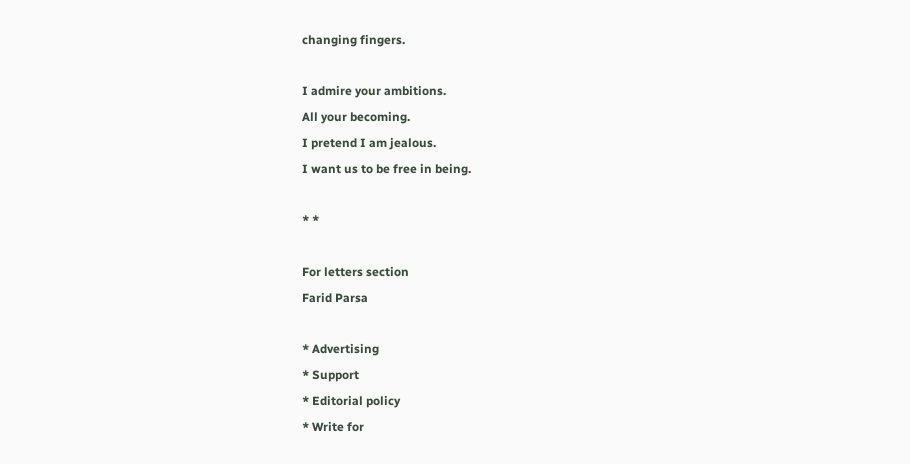changing fingers.

I admire your ambitions.
All your becoming.
I pretend I am jealous.
I want us to be free in being.

* *

For letters section
Farid Parsa

* Advertising
* Support
* Editorial policy
* Write for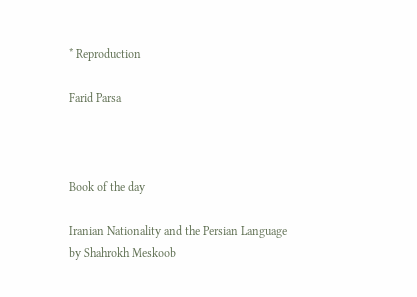* Reproduction

Farid Parsa



Book of the day

Iranian Nationality and the Persian Language
by Shahrokh Meskoob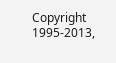Copyright 1995-2013,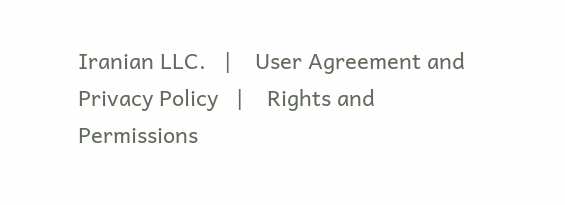Iranian LLC.   |    User Agreement and Privacy Policy   |    Rights and Permissions